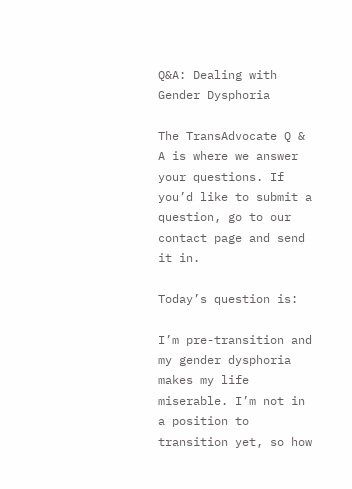Q&A: Dealing with Gender Dysphoria

The TransAdvocate Q & A is where we answer your questions. If you’d like to submit a question, go to our contact page and send it in.

Today’s question is:

I’m pre-transition and my gender dysphoria makes my life miserable. I’m not in a position to transition yet, so how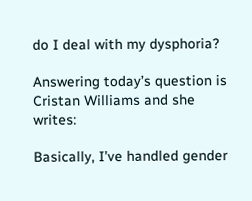do I deal with my dysphoria?

Answering today’s question is Cristan Williams and she writes:

Basically, I’ve handled gender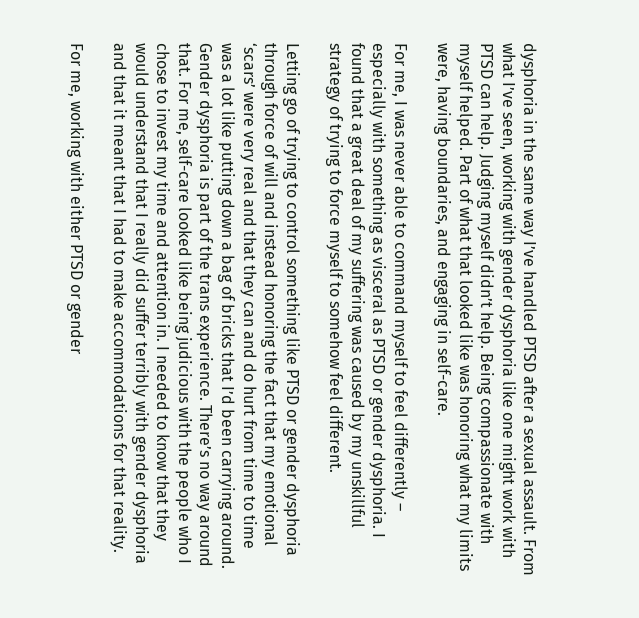dysphoria in the same way I’ve handled PTSD after a sexual assault. From what I’ve seen, working with gender dysphoria like one might work with PTSD can help. Judging myself didn’t help. Being compassionate with myself helped. Part of what that looked like was honoring what my limits were, having boundaries, and engaging in self-care.

For me, I was never able to command myself to feel differently – especially with something as visceral as PTSD or gender dysphoria. I found that a great deal of my suffering was caused by my unskillful strategy of trying to force myself to somehow feel different.

Letting go of trying to control something like PTSD or gender dysphoria through force of will and instead honoring the fact that my emotional ‘scars’ were very real and that they can and do hurt from time to time was a lot like putting down a bag of bricks that I’d been carrying around. Gender dysphoria is part of the trans experience. There’s no way around that. For me, self-care looked like being judicious with the people who I chose to invest my time and attention in. I needed to know that they would understand that I really did suffer terribly with gender dysphoria and that it meant that I had to make accommodations for that reality.

For me, working with either PTSD or gender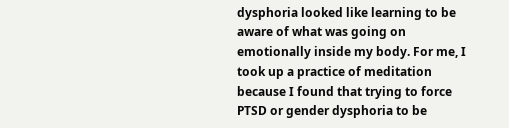dysphoria looked like learning to be aware of what was going on emotionally inside my body. For me, I took up a practice of meditation because I found that trying to force PTSD or gender dysphoria to be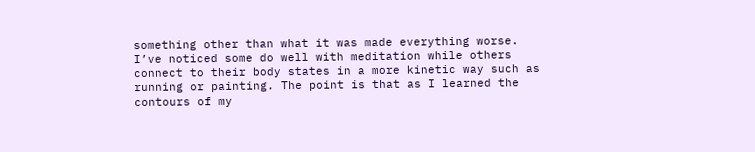something other than what it was made everything worse. I’ve noticed some do well with meditation while others connect to their body states in a more kinetic way such as running or painting. The point is that as I learned the contours of my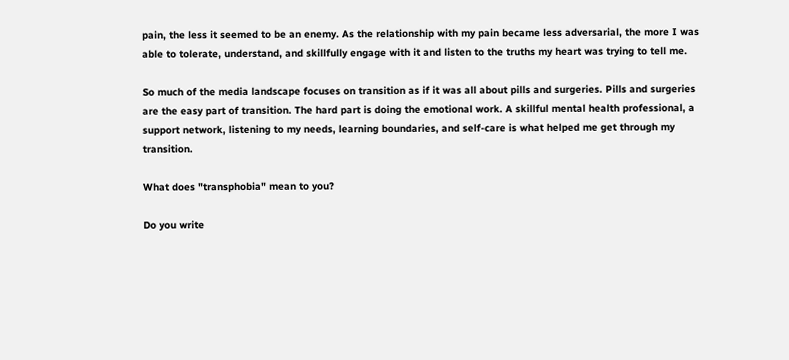pain, the less it seemed to be an enemy. As the relationship with my pain became less adversarial, the more I was able to tolerate, understand, and skillfully engage with it and listen to the truths my heart was trying to tell me.

So much of the media landscape focuses on transition as if it was all about pills and surgeries. Pills and surgeries are the easy part of transition. The hard part is doing the emotional work. A skillful mental health professional, a support network, listening to my needs, learning boundaries, and self-care is what helped me get through my transition.

What does "transphobia" mean to you?

Do you write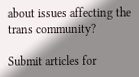about issues affecting the trans community?

Submit articles for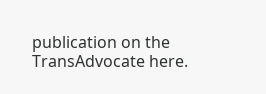publication on the TransAdvocate here.